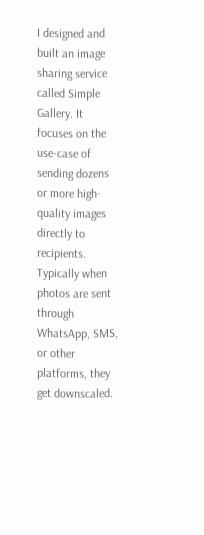I designed and built an image sharing service called Simple Gallery. It focuses on the use-case of sending dozens or more high-quality images directly to recipients. Typically when photos are sent through WhatsApp, SMS, or other platforms, they get downscaled.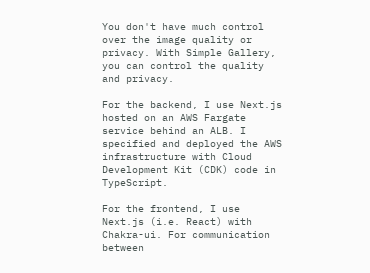You don't have much control over the image quality or privacy. With Simple Gallery, you can control the quality and privacy.

For the backend, I use Next.js hosted on an AWS Fargate service behind an ALB. I specified and deployed the AWS infrastructure with Cloud Development Kit (CDK) code in TypeScript.

For the frontend, I use Next.js (i.e. React) with Chakra-ui. For communication between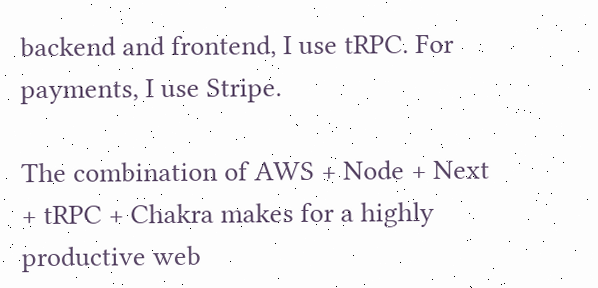backend and frontend, I use tRPC. For payments, I use Stripe.

The combination of AWS + Node + Next + tRPC + Chakra makes for a highly productive web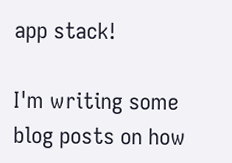app stack!

I'm writing some blog posts on how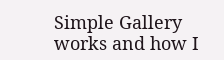Simple Gallery works and how I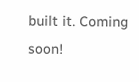built it. Coming soon!